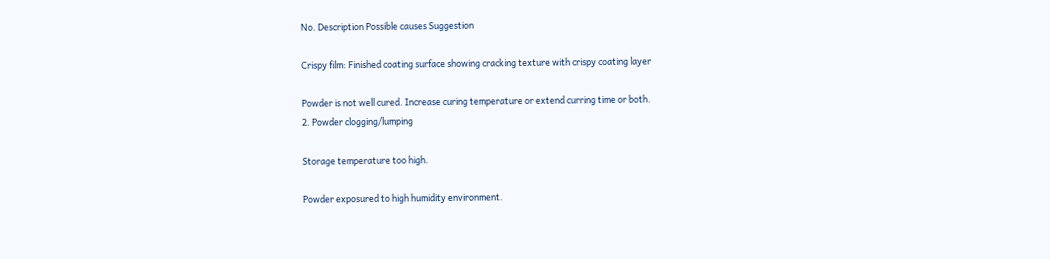No. Description Possible causes Suggestion

Crispy film: Finished coating surface showing cracking texture with crispy coating layer

Powder is not well cured. Increase curing temperature or extend curring time or both.
2. Powder clogging/lumping

Storage temperature too high.

Powder exposured to high humidity environment.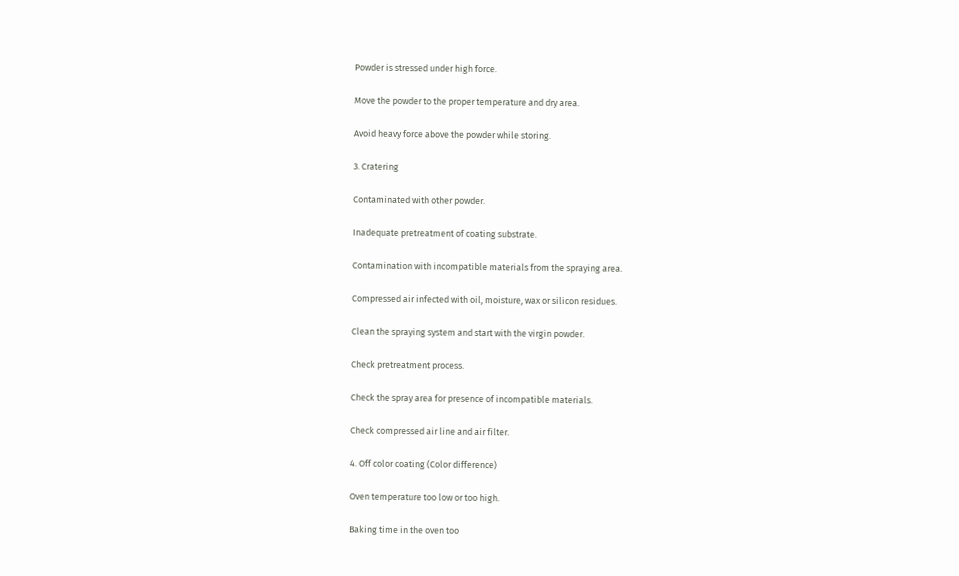Powder is stressed under high force.

Move the powder to the proper temperature and dry area.

Avoid heavy force above the powder while storing.

3. Cratering

Contaminated with other powder.

Inadequate pretreatment of coating substrate.

Contamination with incompatible materials from the spraying area.

Compressed air infected with oil, moisture, wax or silicon residues.

Clean the spraying system and start with the virgin powder.

Check pretreatment process.

Check the spray area for presence of incompatible materials.

Check compressed air line and air filter.

4. Off color coating (Color difference)

Oven temperature too low or too high.

Baking time in the oven too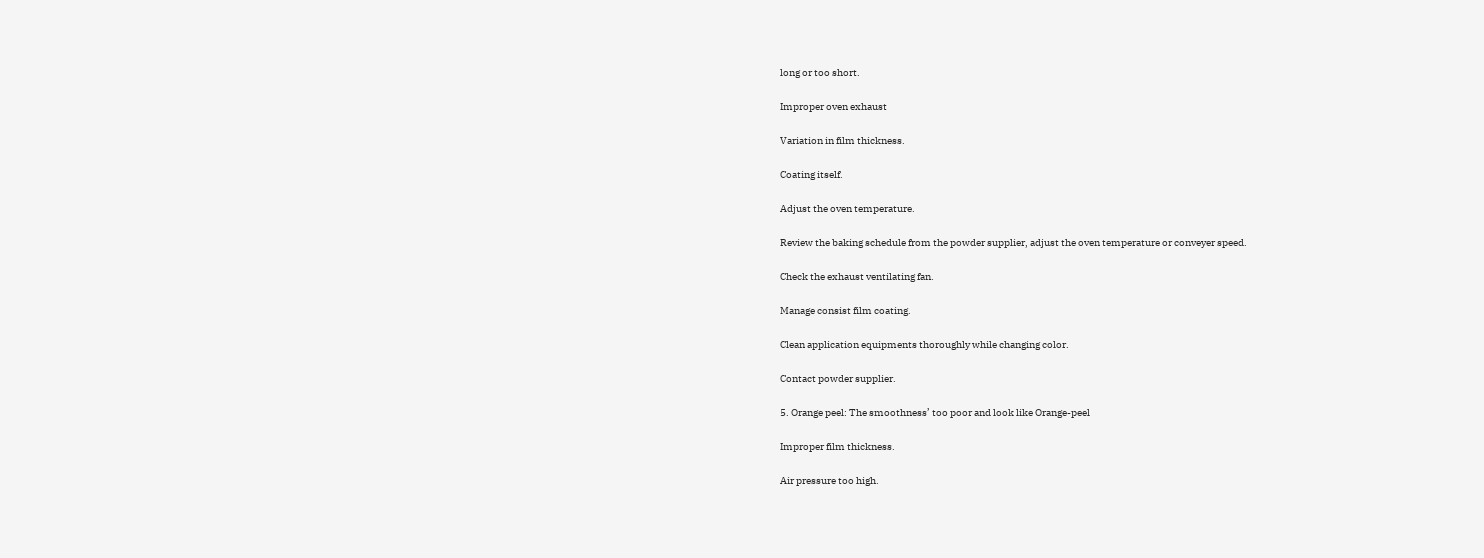long or too short.

Improper oven exhaust

Variation in film thickness.

Coating itself.

Adjust the oven temperature.

Review the baking schedule from the powder supplier, adjust the oven temperature or conveyer speed.

Check the exhaust ventilating fan.

Manage consist film coating.

Clean application equipments thoroughly while changing color.

Contact powder supplier.

5. Orange peel: The smoothness’ too poor and look like Orange-peel

Improper film thickness.

Air pressure too high.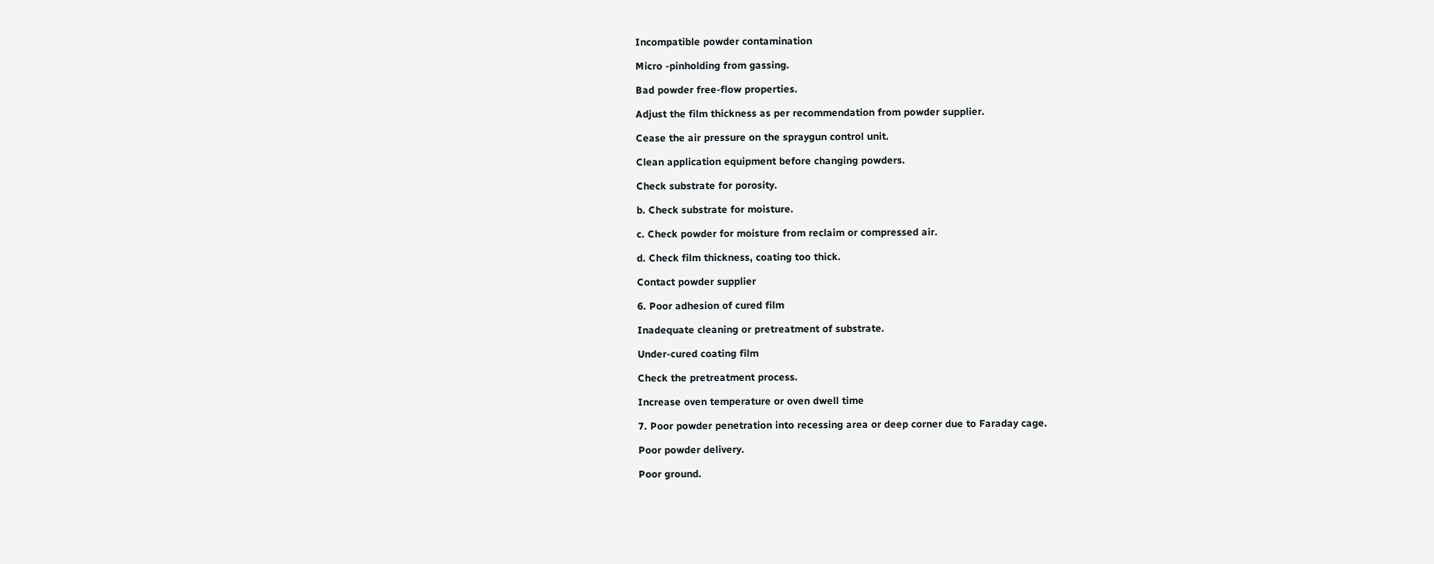Incompatible powder contamination

Micro -pinholding from gassing.

Bad powder free-flow properties.

Adjust the film thickness as per recommendation from powder supplier.

Cease the air pressure on the spraygun control unit.

Clean application equipment before changing powders.

Check substrate for porosity.

b. Check substrate for moisture.

c. Check powder for moisture from reclaim or compressed air.

d. Check film thickness, coating too thick.

Contact powder supplier

6. Poor adhesion of cured film

Inadequate cleaning or pretreatment of substrate.

Under-cured coating film

Check the pretreatment process.

Increase oven temperature or oven dwell time

7. Poor powder penetration into recessing area or deep corner due to Faraday cage.

Poor powder delivery.

Poor ground.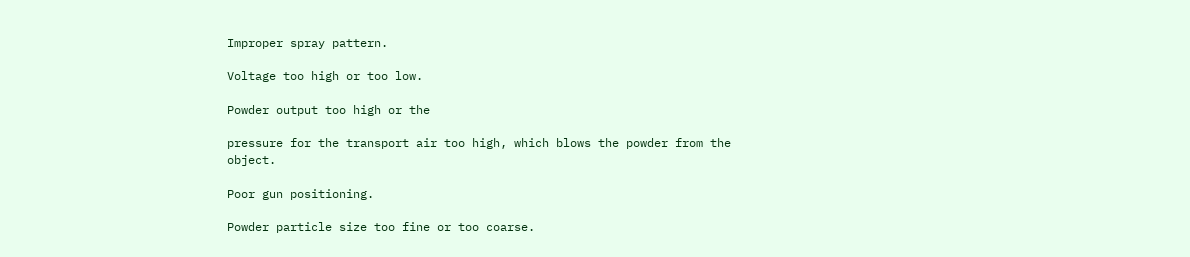Improper spray pattern.

Voltage too high or too low.

Powder output too high or the

pressure for the transport air too high, which blows the powder from the object.

Poor gun positioning.

Powder particle size too fine or too coarse.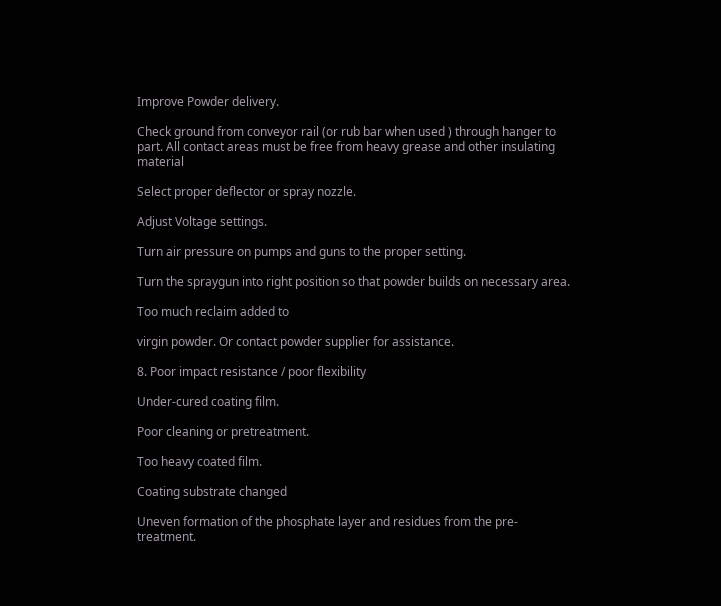Improve Powder delivery.

Check ground from conveyor rail (or rub bar when used ) through hanger to part. All contact areas must be free from heavy grease and other insulating material

Select proper deflector or spray nozzle.

Adjust Voltage settings.

Turn air pressure on pumps and guns to the proper setting.

Turn the spraygun into right position so that powder builds on necessary area.

Too much reclaim added to

virgin powder. Or contact powder supplier for assistance.

8. Poor impact resistance / poor flexibility

Under-cured coating film.

Poor cleaning or pretreatment.

Too heavy coated film.

Coating substrate changed

Uneven formation of the phosphate layer and residues from the pre-treatment.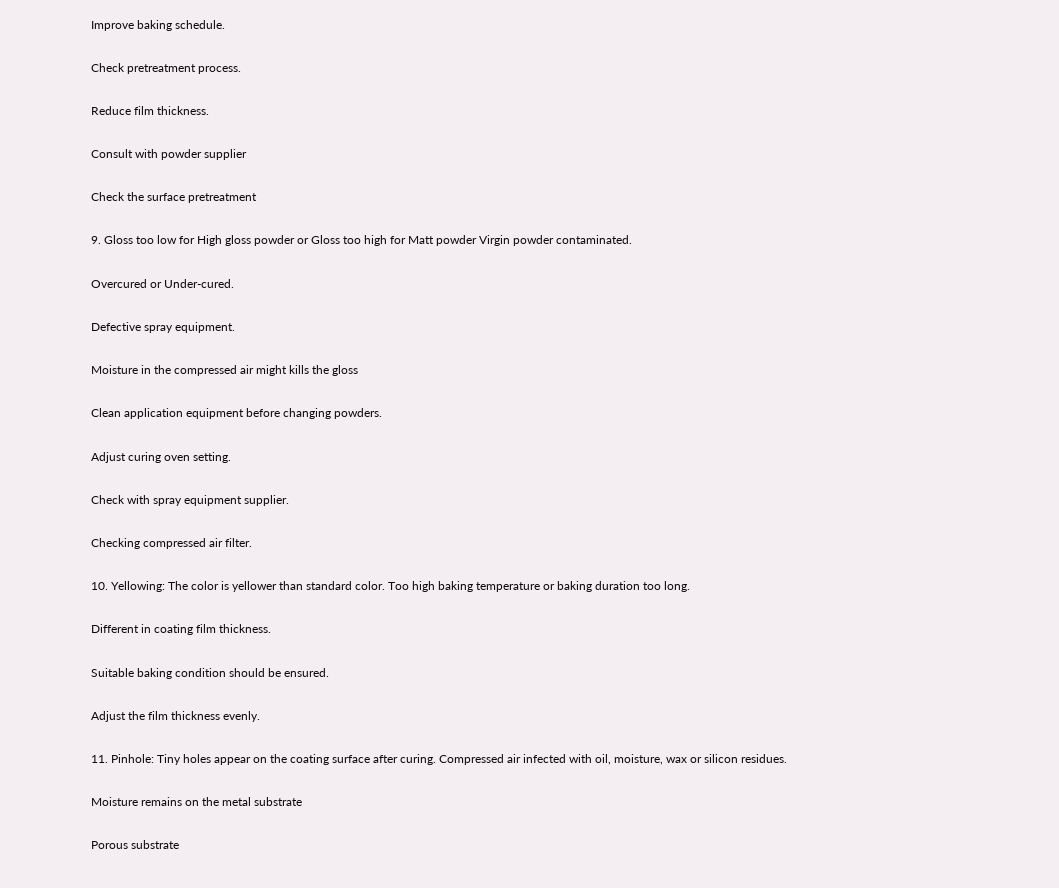Improve baking schedule.

Check pretreatment process.

Reduce film thickness.

Consult with powder supplier

Check the surface pretreatment

9. Gloss too low for High gloss powder or Gloss too high for Matt powder Virgin powder contaminated.

Overcured or Under-cured.

Defective spray equipment.

Moisture in the compressed air might kills the gloss

Clean application equipment before changing powders.

Adjust curing oven setting.

Check with spray equipment supplier.

Checking compressed air filter.

10. Yellowing: The color is yellower than standard color. Too high baking temperature or baking duration too long.

Different in coating film thickness.

Suitable baking condition should be ensured.

Adjust the film thickness evenly.

11. Pinhole: Tiny holes appear on the coating surface after curing. Compressed air infected with oil, moisture, wax or silicon residues.

Moisture remains on the metal substrate

Porous substrate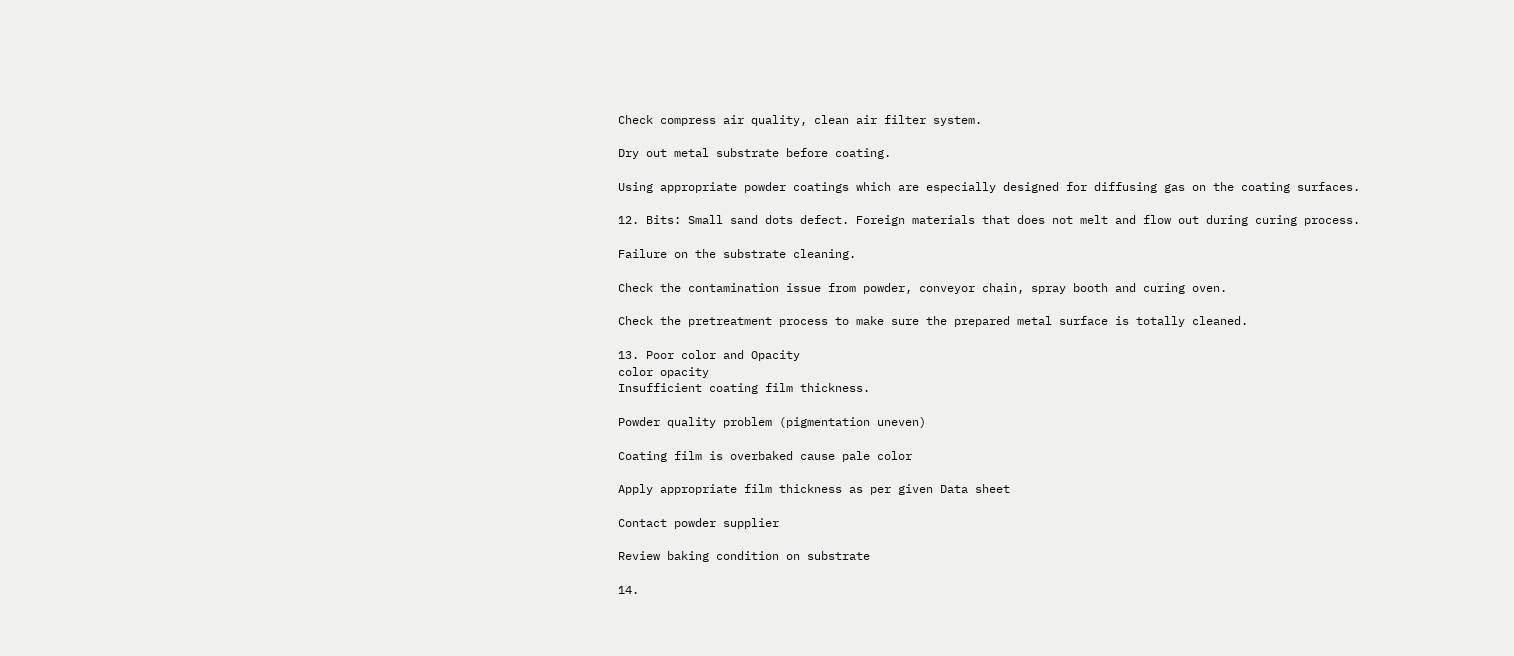Check compress air quality, clean air filter system.

Dry out metal substrate before coating.

Using appropriate powder coatings which are especially designed for diffusing gas on the coating surfaces.

12. Bits: Small sand dots defect. Foreign materials that does not melt and flow out during curing process.

Failure on the substrate cleaning.

Check the contamination issue from powder, conveyor chain, spray booth and curing oven.

Check the pretreatment process to make sure the prepared metal surface is totally cleaned.

13. Poor color and Opacity
color opacity
Insufficient coating film thickness.

Powder quality problem (pigmentation uneven)

Coating film is overbaked cause pale color

Apply appropriate film thickness as per given Data sheet

Contact powder supplier

Review baking condition on substrate

14.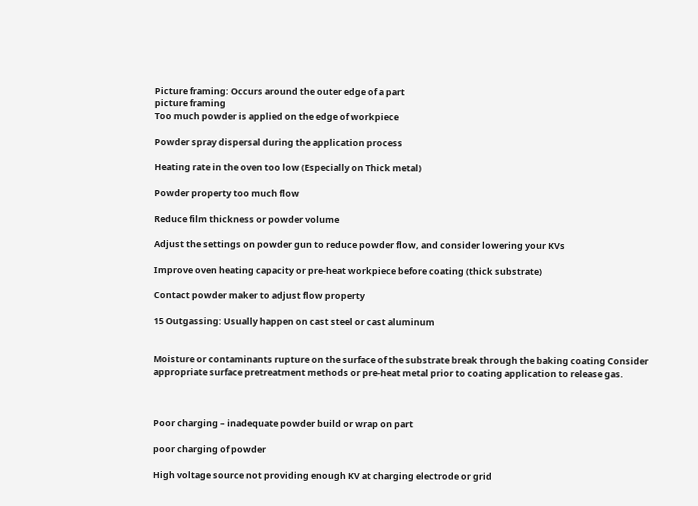Picture framing: Occurs around the outer edge of a part
picture framing
Too much powder is applied on the edge of workpiece

Powder spray dispersal during the application process

Heating rate in the oven too low (Especially on Thick metal)

Powder property too much flow

Reduce film thickness or powder volume

Adjust the settings on powder gun to reduce powder flow, and consider lowering your KVs

Improve oven heating capacity or pre-heat workpiece before coating (thick substrate)

Contact powder maker to adjust flow property

15 Outgassing: Usually happen on cast steel or cast aluminum


Moisture or contaminants rupture on the surface of the substrate break through the baking coating Consider appropriate surface pretreatment methods or pre-heat metal prior to coating application to release gas.



Poor charging – inadequate powder build or wrap on part

poor charging of powder

High voltage source not providing enough KV at charging electrode or grid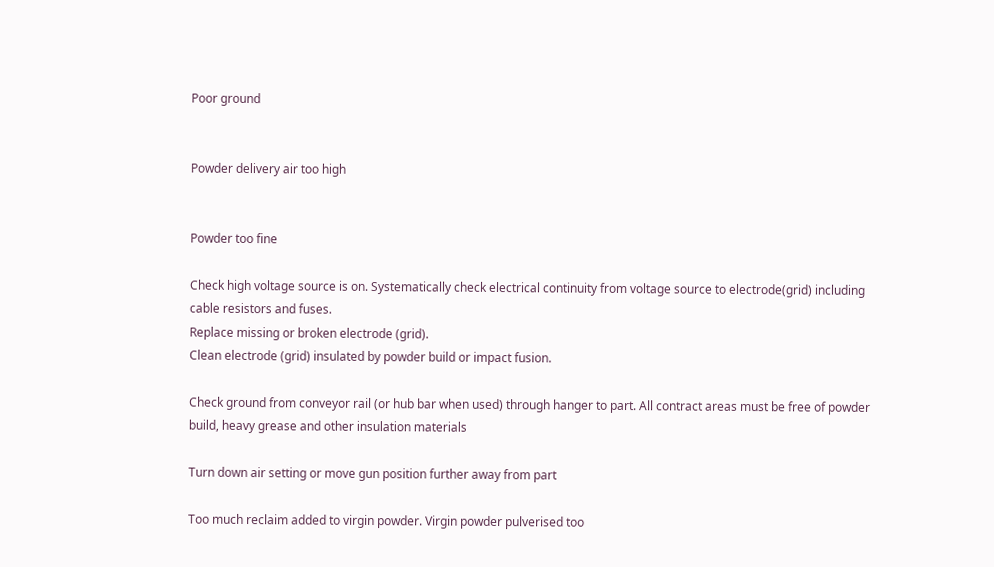Poor ground


Powder delivery air too high


Powder too fine

Check high voltage source is on. Systematically check electrical continuity from voltage source to electrode(grid) including cable resistors and fuses.
Replace missing or broken electrode (grid).
Clean electrode (grid) insulated by powder build or impact fusion.

Check ground from conveyor rail (or hub bar when used) through hanger to part. All contract areas must be free of powder build, heavy grease and other insulation materials

Turn down air setting or move gun position further away from part

Too much reclaim added to virgin powder. Virgin powder pulverised too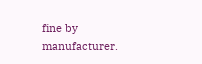fine by manufacturer.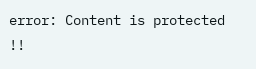error: Content is protected !!